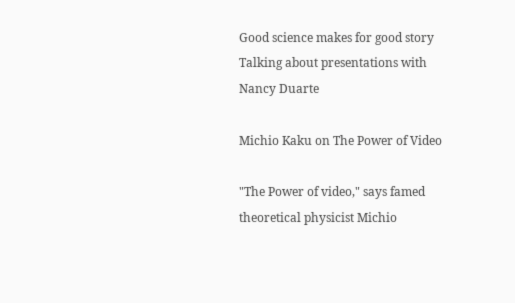Good science makes for good story
Talking about presentations with Nancy Duarte

Michio Kaku on The Power of Video

"The Power of video," says famed theoretical physicist Michio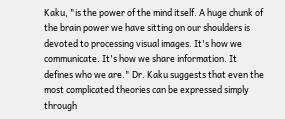Kaku, "is the power of the mind itself. A huge chunk of the brain power we have sitting on our shoulders is devoted to processing visual images. It's how we communicate. It's how we share information. It defines who we are." Dr. Kaku suggests that even the most complicated theories can be expressed simply through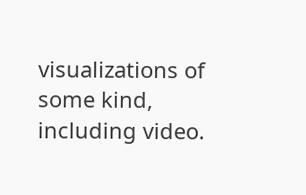visualizations of some kind, including video.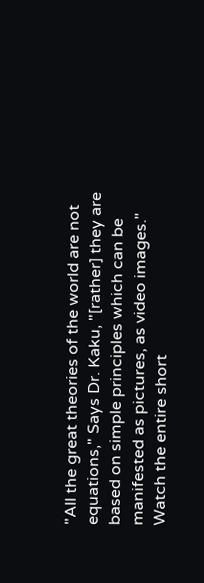"All the great theories of the world are not equations," Says Dr. Kaku, "[rather] they are based on simple principles which can be manifested as pictures, as video images." Watch the entire short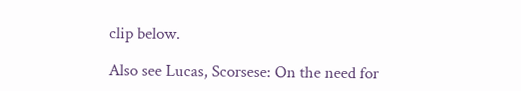clip below.

Also see Lucas, Scorsese: On the need for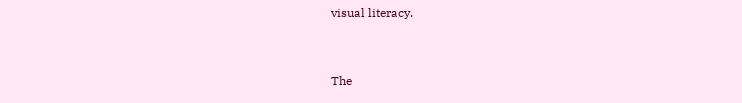visual literacy.


The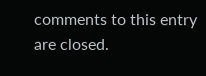comments to this entry are closed.